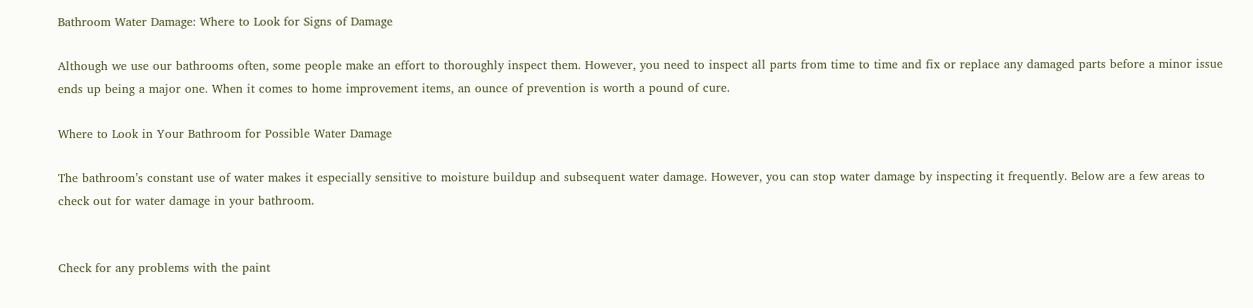Bathroom Water Damage: Where to Look for Signs of Damage

Although we use our bathrooms often, some people make an effort to thoroughly inspect them. However, you need to inspect all parts from time to time and fix or replace any damaged parts before a minor issue ends up being a major one. When it comes to home improvement items, an ounce of prevention is worth a pound of cure.

Where to Look in Your Bathroom for Possible Water Damage

The bathroom’s constant use of water makes it especially sensitive to moisture buildup and subsequent water damage. However, you can stop water damage by inspecting it frequently. Below are a few areas to check out for water damage in your bathroom.


Check for any problems with the paint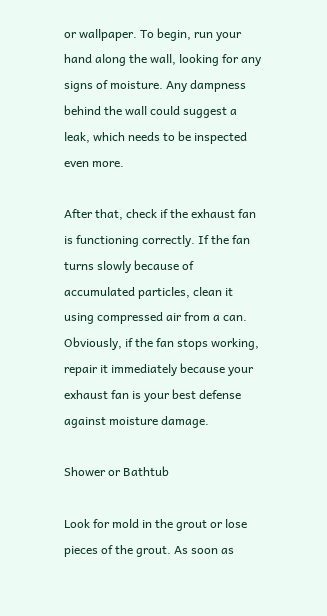or wallpaper. To begin, run your hand along the wall, looking for any signs of moisture. Any dampness behind the wall could suggest a leak, which needs to be inspected even more.

After that, check if the exhaust fan is functioning correctly. If the fan turns slowly because of accumulated particles, clean it using compressed air from a can. Obviously, if the fan stops working, repair it immediately because your exhaust fan is your best defense against moisture damage.

Shower or Bathtub

Look for mold in the grout or lose pieces of the grout. As soon as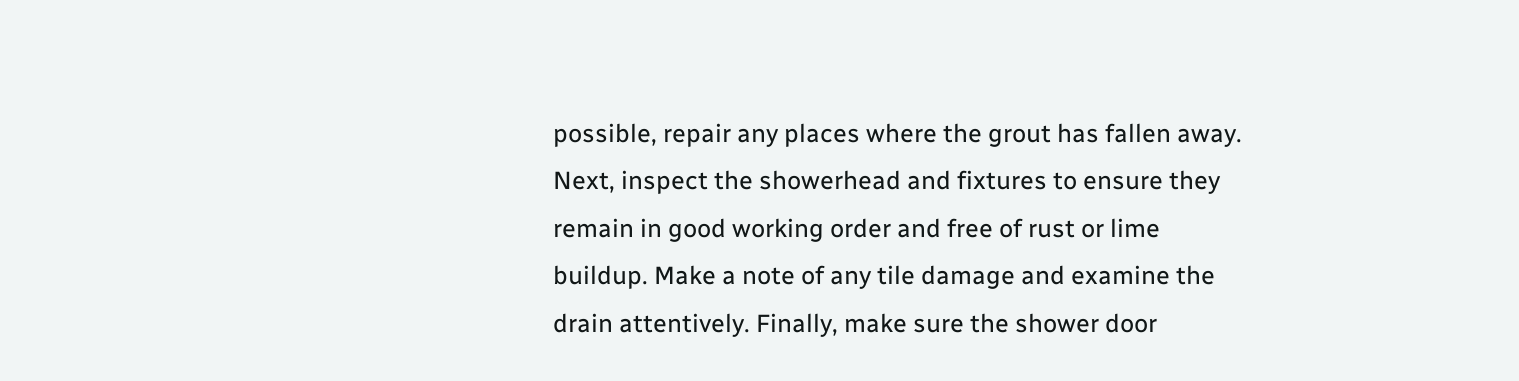possible, repair any places where the grout has fallen away. Next, inspect the showerhead and fixtures to ensure they remain in good working order and free of rust or lime buildup. Make a note of any tile damage and examine the drain attentively. Finally, make sure the shower door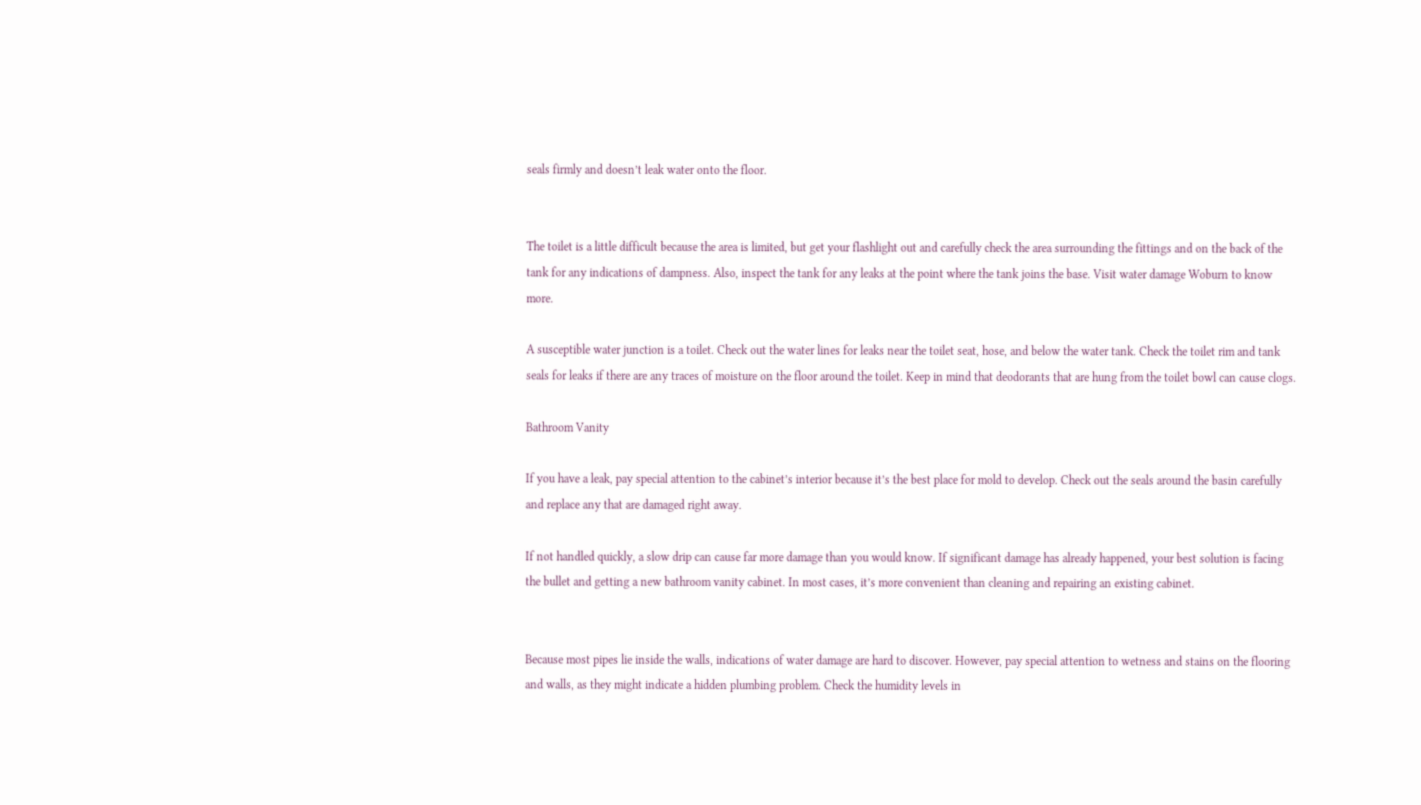seals firmly and doesn’t leak water onto the floor.


The toilet is a little difficult because the area is limited, but get your flashlight out and carefully check the area surrounding the fittings and on the back of the tank for any indications of dampness. Also, inspect the tank for any leaks at the point where the tank joins the base. Visit water damage Woburn to know more.

A susceptible water junction is a toilet. Check out the water lines for leaks near the toilet seat, hose, and below the water tank. Check the toilet rim and tank seals for leaks if there are any traces of moisture on the floor around the toilet. Keep in mind that deodorants that are hung from the toilet bowl can cause clogs.

Bathroom Vanity

If you have a leak, pay special attention to the cabinet’s interior because it’s the best place for mold to develop. Check out the seals around the basin carefully and replace any that are damaged right away.

If not handled quickly, a slow drip can cause far more damage than you would know. If significant damage has already happened, your best solution is facing the bullet and getting a new bathroom vanity cabinet. In most cases, it’s more convenient than cleaning and repairing an existing cabinet.


Because most pipes lie inside the walls, indications of water damage are hard to discover. However, pay special attention to wetness and stains on the flooring and walls, as they might indicate a hidden plumbing problem. Check the humidity levels in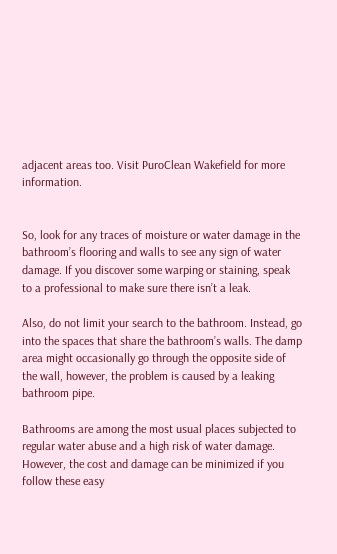adjacent areas too. Visit PuroClean Wakefield for more information.


So, look for any traces of moisture or water damage in the bathroom’s flooring and walls to see any sign of water damage. If you discover some warping or staining, speak to a professional to make sure there isn’t a leak.

Also, do not limit your search to the bathroom. Instead, go into the spaces that share the bathroom’s walls. The damp area might occasionally go through the opposite side of the wall, however, the problem is caused by a leaking bathroom pipe.

Bathrooms are among the most usual places subjected to regular water abuse and a high risk of water damage. However, the cost and damage can be minimized if you follow these easy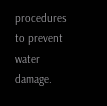procedures to prevent water damage.